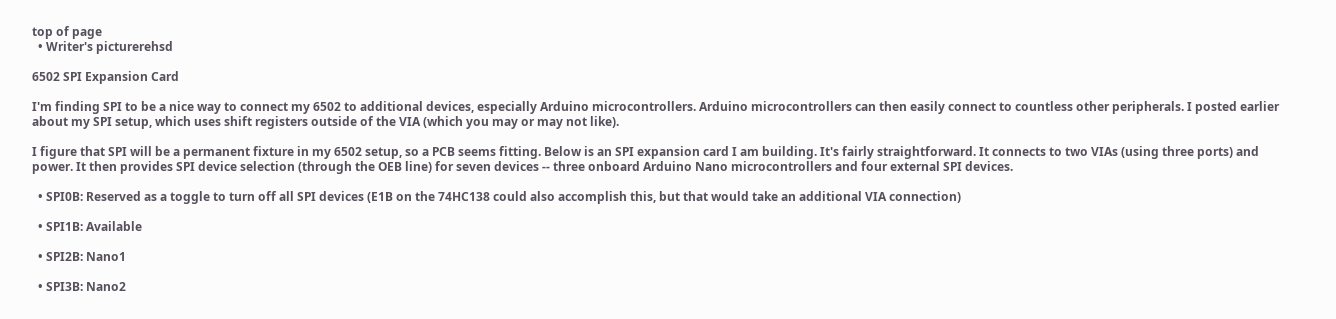top of page
  • Writer's picturerehsd

6502 SPI Expansion Card

I'm finding SPI to be a nice way to connect my 6502 to additional devices, especially Arduino microcontrollers. Arduino microcontrollers can then easily connect to countless other peripherals. I posted earlier about my SPI setup, which uses shift registers outside of the VIA (which you may or may not like).

I figure that SPI will be a permanent fixture in my 6502 setup, so a PCB seems fitting. Below is an SPI expansion card I am building. It's fairly straightforward. It connects to two VIAs (using three ports) and power. It then provides SPI device selection (through the OEB line) for seven devices -- three onboard Arduino Nano microcontrollers and four external SPI devices.

  • SPI0B: Reserved as a toggle to turn off all SPI devices (E1B on the 74HC138 could also accomplish this, but that would take an additional VIA connection)

  • SPI1B: Available

  • SPI2B: Nano1

  • SPI3B: Nano2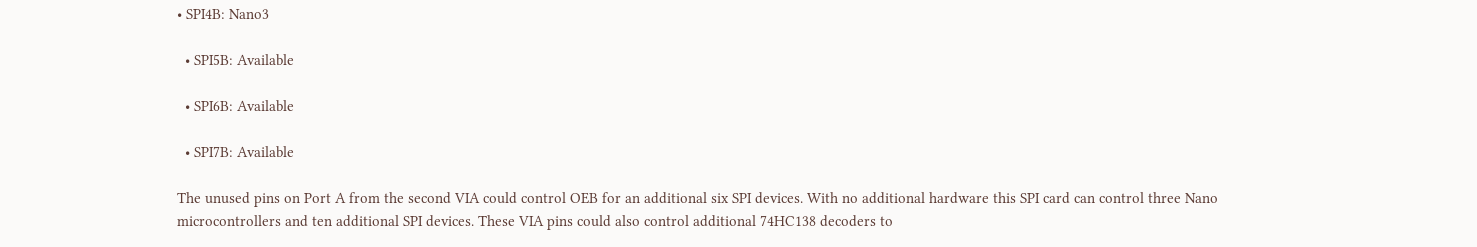• SPI4B: Nano3

  • SPI5B: Available

  • SPI6B: Available

  • SPI7B: Available

The unused pins on Port A from the second VIA could control OEB for an additional six SPI devices. With no additional hardware this SPI card can control three Nano microcontrollers and ten additional SPI devices. These VIA pins could also control additional 74HC138 decoders to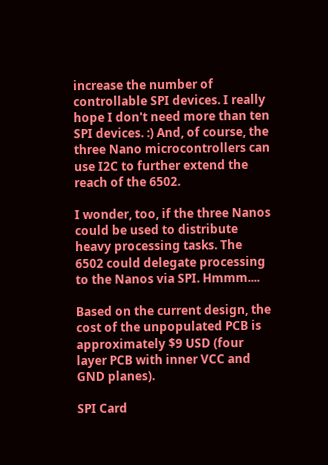increase the number of controllable SPI devices. I really hope I don't need more than ten SPI devices. :) And, of course, the three Nano microcontrollers can use I2C to further extend the reach of the 6502.

I wonder, too, if the three Nanos could be used to distribute heavy processing tasks. The 6502 could delegate processing to the Nanos via SPI. Hmmm....

Based on the current design, the cost of the unpopulated PCB is approximately $9 USD (four layer PCB with inner VCC and GND planes).

SPI Card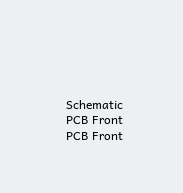Schematic
PCB Front
PCB Front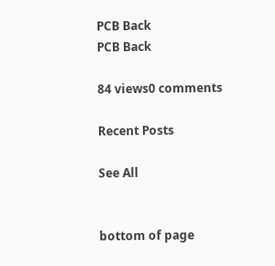PCB Back
PCB Back

84 views0 comments

Recent Posts

See All


bottom of page